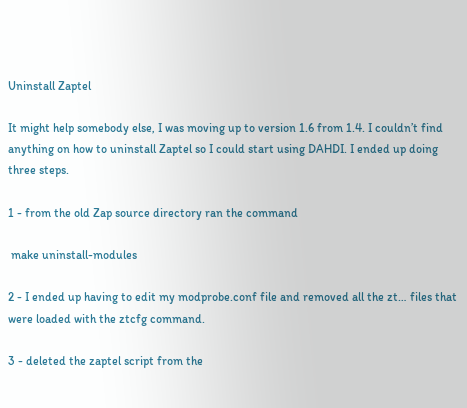Uninstall Zaptel

It might help somebody else, I was moving up to version 1.6 from 1.4. I couldn’t find anything on how to uninstall Zaptel so I could start using DAHDI. I ended up doing three steps.

1 - from the old Zap source directory ran the command

 make uninstall-modules

2 - I ended up having to edit my modprobe.conf file and removed all the zt… files that were loaded with the ztcfg command.

3 - deleted the zaptel script from the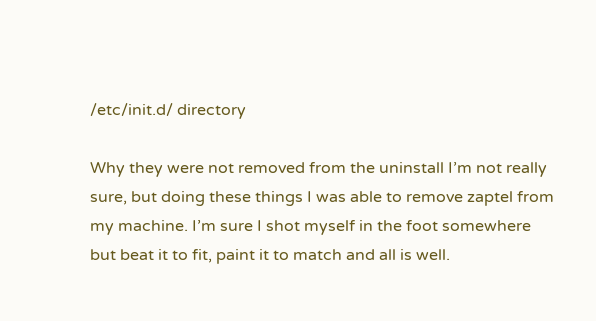/etc/init.d/ directory

Why they were not removed from the uninstall I’m not really sure, but doing these things I was able to remove zaptel from my machine. I’m sure I shot myself in the foot somewhere but beat it to fit, paint it to match and all is well.